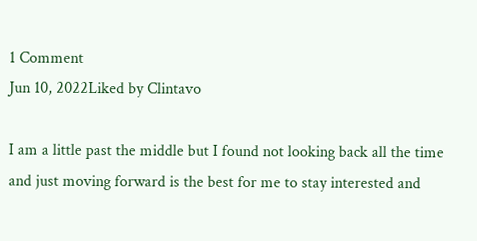1 Comment
Jun 10, 2022Liked by Clintavo

I am a little past the middle but I found not looking back all the time and just moving forward is the best for me to stay interested and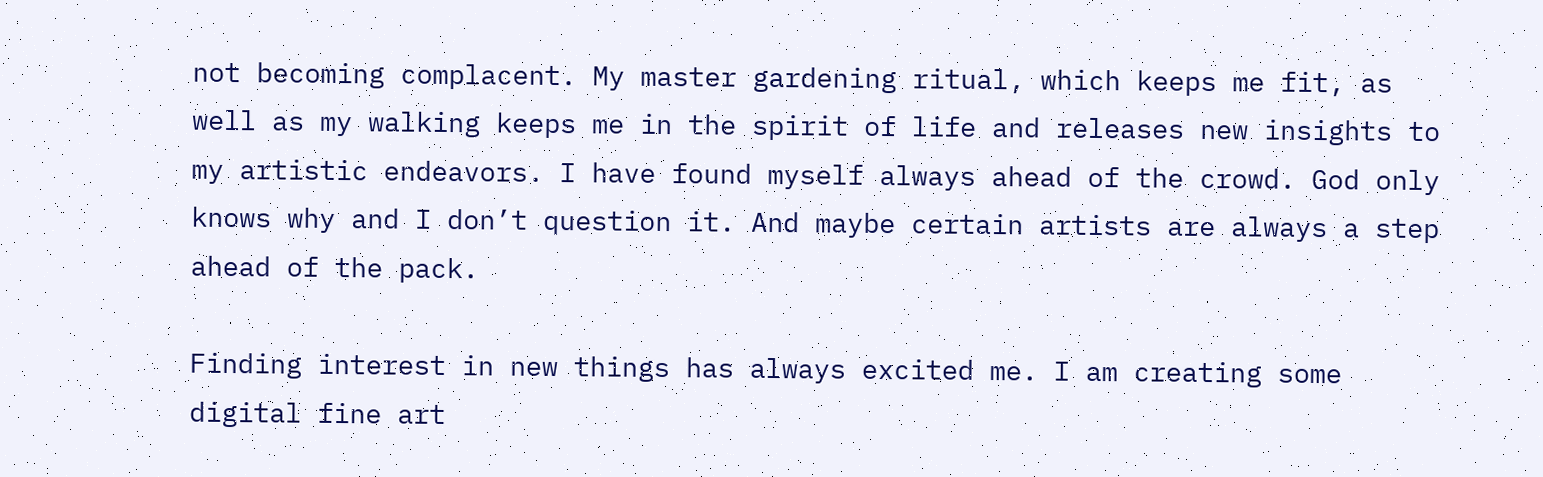not becoming complacent. My master gardening ritual, which keeps me fit, as well as my walking keeps me in the spirit of life and releases new insights to my artistic endeavors. I have found myself always ahead of the crowd. God only knows why and I don’t question it. And maybe certain artists are always a step ahead of the pack.

Finding interest in new things has always excited me. I am creating some digital fine art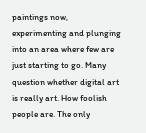paintings now, experimenting and plunging into an area where few are just starting to go. Many question whether digital art is really art. How foolish people are. The only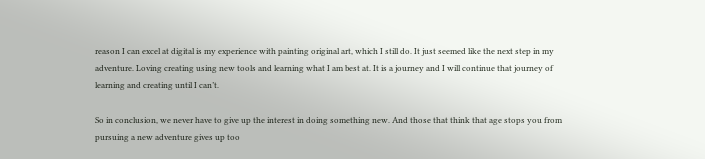reason I can excel at digital is my experience with painting original art, which I still do. It just seemed like the next step in my adventure. Loving creating using new tools and learning what I am best at. It is a journey and I will continue that journey of learning and creating until I can’t.

So in conclusion, we never have to give up the interest in doing something new. And those that think that age stops you from pursuing a new adventure gives up too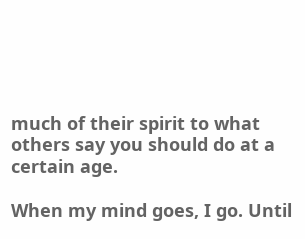much of their spirit to what others say you should do at a certain age.

When my mind goes, I go. Until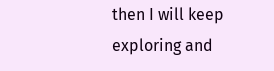then I will keep exploring and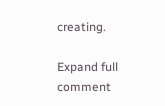creating.

Expand full comment